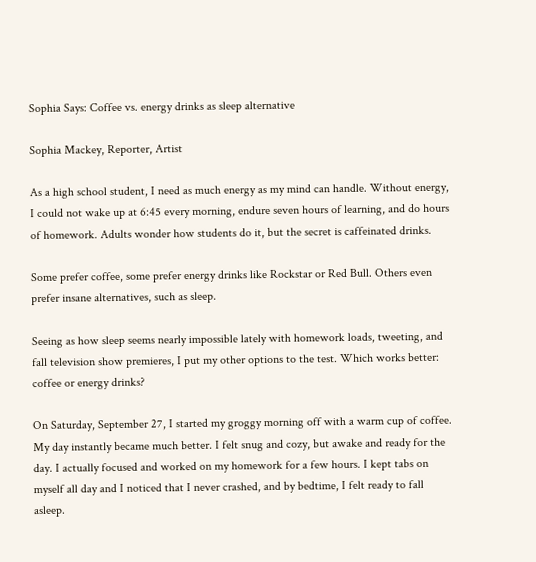Sophia Says: Coffee vs. energy drinks as sleep alternative

Sophia Mackey, Reporter, Artist

As a high school student, I need as much energy as my mind can handle. Without energy, I could not wake up at 6:45 every morning, endure seven hours of learning, and do hours of homework. Adults wonder how students do it, but the secret is caffeinated drinks.

Some prefer coffee, some prefer energy drinks like Rockstar or Red Bull. Others even prefer insane alternatives, such as sleep.

Seeing as how sleep seems nearly impossible lately with homework loads, tweeting, and fall television show premieres, I put my other options to the test. Which works better: coffee or energy drinks?

On Saturday, September 27, I started my groggy morning off with a warm cup of coffee. My day instantly became much better. I felt snug and cozy, but awake and ready for the day. I actually focused and worked on my homework for a few hours. I kept tabs on myself all day and I noticed that I never crashed, and by bedtime, I felt ready to fall asleep.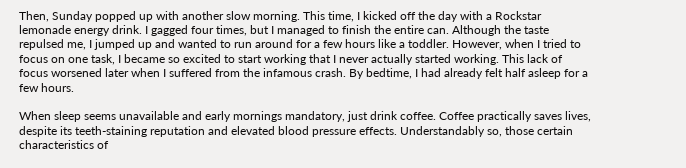Then, Sunday popped up with another slow morning. This time, I kicked off the day with a Rockstar lemonade energy drink. I gagged four times, but I managed to finish the entire can. Although the taste repulsed me, I jumped up and wanted to run around for a few hours like a toddler. However, when I tried to focus on one task, I became so excited to start working that I never actually started working. This lack of focus worsened later when I suffered from the infamous crash. By bedtime, I had already felt half asleep for a few hours.

When sleep seems unavailable and early mornings mandatory, just drink coffee. Coffee practically saves lives, despite its teeth-staining reputation and elevated blood pressure effects. Understandably so, those certain characteristics of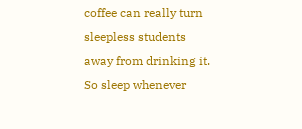coffee can really turn sleepless students away from drinking it. So sleep whenever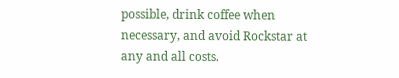possible, drink coffee when necessary, and avoid Rockstar at any and all costs.